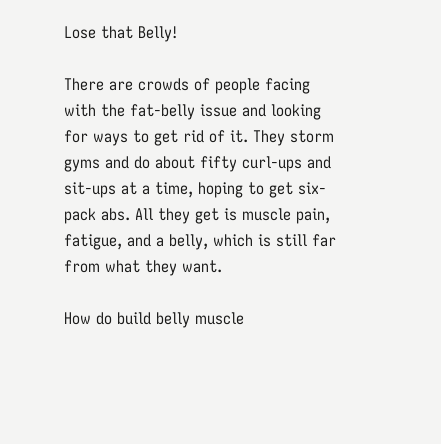Lose that Belly!

There are crowds of people facing with the fat-belly issue and looking for ways to get rid of it. They storm gyms and do about fifty curl-ups and sit-ups at a time, hoping to get six-pack abs. All they get is muscle pain, fatigue, and a belly, which is still far from what they want.

How do build belly muscle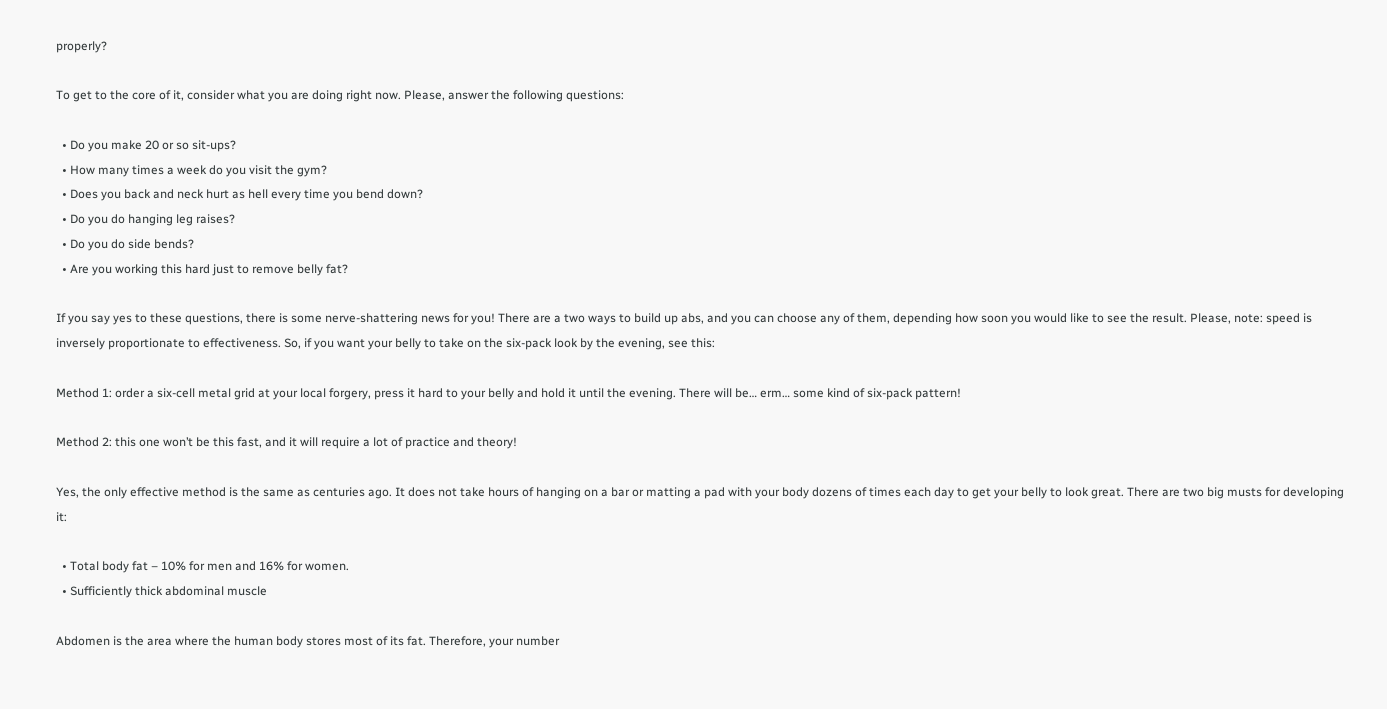properly?

To get to the core of it, consider what you are doing right now. Please, answer the following questions:

  • Do you make 20 or so sit-ups?
  • How many times a week do you visit the gym?
  • Does you back and neck hurt as hell every time you bend down?
  • Do you do hanging leg raises?
  • Do you do side bends?
  • Are you working this hard just to remove belly fat?

If you say yes to these questions, there is some nerve-shattering news for you! There are a two ways to build up abs, and you can choose any of them, depending how soon you would like to see the result. Please, note: speed is inversely proportionate to effectiveness. So, if you want your belly to take on the six-pack look by the evening, see this:

Method 1: order a six-cell metal grid at your local forgery, press it hard to your belly and hold it until the evening. There will be… erm… some kind of six-pack pattern!

Method 2: this one won’t be this fast, and it will require a lot of practice and theory!

Yes, the only effective method is the same as centuries ago. It does not take hours of hanging on a bar or matting a pad with your body dozens of times each day to get your belly to look great. There are two big musts for developing it:

  • Total body fat – 10% for men and 16% for women.
  • Sufficiently thick abdominal muscle

Abdomen is the area where the human body stores most of its fat. Therefore, your number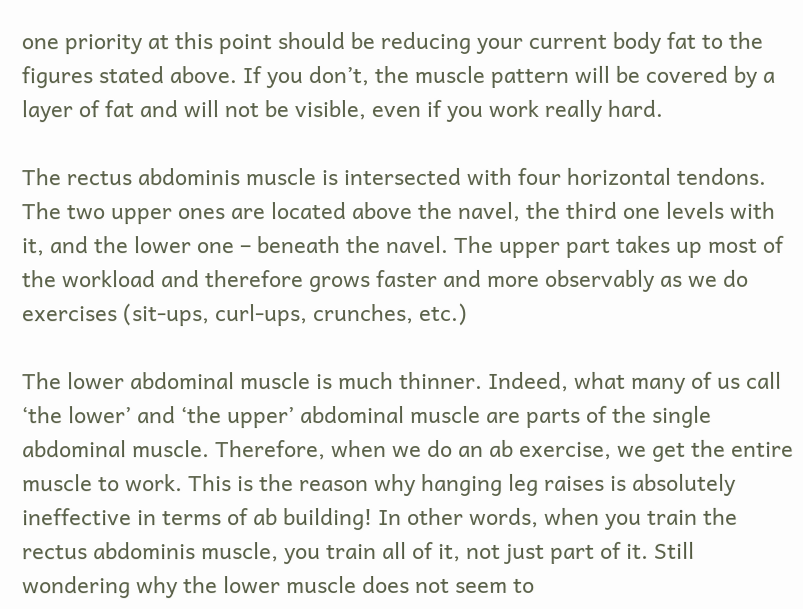one priority at this point should be reducing your current body fat to the figures stated above. If you don’t, the muscle pattern will be covered by a layer of fat and will not be visible, even if you work really hard.

The rectus abdominis muscle is intersected with four horizontal tendons. The two upper ones are located above the navel, the third one levels with it, and the lower one – beneath the navel. The upper part takes up most of the workload and therefore grows faster and more observably as we do exercises (sit-ups, curl-ups, crunches, etc.)

The lower abdominal muscle is much thinner. Indeed, what many of us call ‘the lower’ and ‘the upper’ abdominal muscle are parts of the single abdominal muscle. Therefore, when we do an ab exercise, we get the entire muscle to work. This is the reason why hanging leg raises is absolutely ineffective in terms of ab building! In other words, when you train the rectus abdominis muscle, you train all of it, not just part of it. Still wondering why the lower muscle does not seem to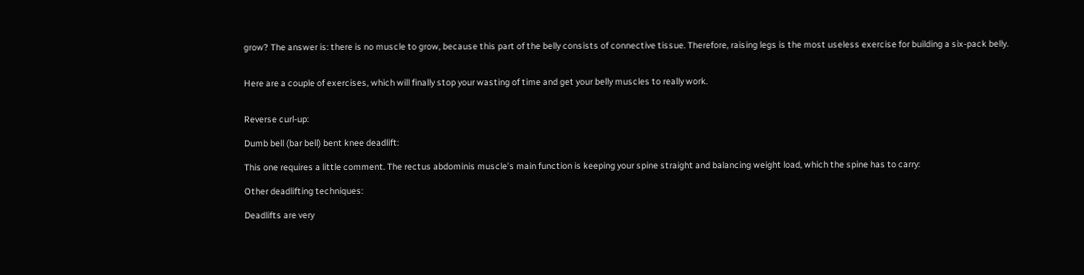grow? The answer is: there is no muscle to grow, because this part of the belly consists of connective tissue. Therefore, raising legs is the most useless exercise for building a six-pack belly.


Here are a couple of exercises, which will finally stop your wasting of time and get your belly muscles to really work.


Reverse curl-up:

Dumb bell (bar bell) bent knee deadlift:

This one requires a little comment. The rectus abdominis muscle’s main function is keeping your spine straight and balancing weight load, which the spine has to carry:

Other deadlifting techniques:

Deadlifts are very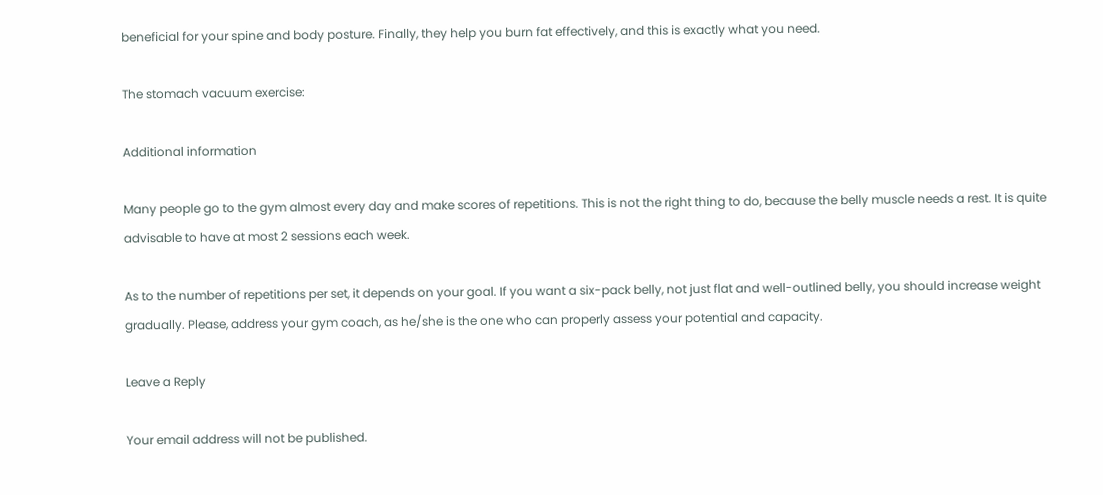beneficial for your spine and body posture. Finally, they help you burn fat effectively, and this is exactly what you need.

The stomach vacuum exercise:

Additional information

Many people go to the gym almost every day and make scores of repetitions. This is not the right thing to do, because the belly muscle needs a rest. It is quite advisable to have at most 2 sessions each week.

As to the number of repetitions per set, it depends on your goal. If you want a six-pack belly, not just flat and well-outlined belly, you should increase weight gradually. Please, address your gym coach, as he/she is the one who can properly assess your potential and capacity.

Leave a Reply

Your email address will not be published.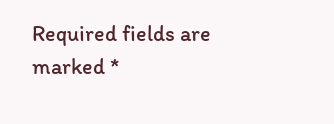Required fields are marked *